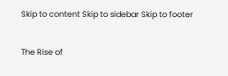Skip to content Skip to sidebar Skip to footer

The Rise of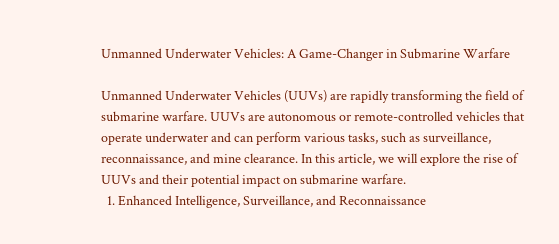Unmanned Underwater Vehicles: A Game-Changer in Submarine Warfare

Unmanned Underwater Vehicles (UUVs) are rapidly transforming the field of submarine warfare. UUVs are autonomous or remote-controlled vehicles that operate underwater and can perform various tasks, such as surveillance, reconnaissance, and mine clearance. In this article, we will explore the rise of UUVs and their potential impact on submarine warfare.
  1. Enhanced Intelligence, Surveillance, and Reconnaissance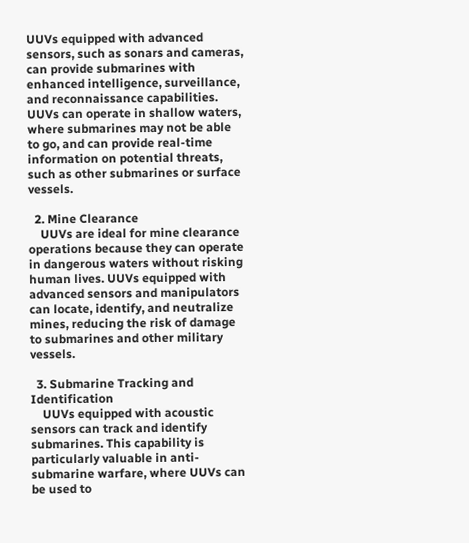UUVs equipped with advanced sensors, such as sonars and cameras, can provide submarines with enhanced intelligence, surveillance, and reconnaissance capabilities. UUVs can operate in shallow waters, where submarines may not be able to go, and can provide real-time information on potential threats, such as other submarines or surface vessels.

  2. Mine Clearance
    UUVs are ideal for mine clearance operations because they can operate in dangerous waters without risking human lives. UUVs equipped with advanced sensors and manipulators can locate, identify, and neutralize mines, reducing the risk of damage to submarines and other military vessels.

  3. Submarine Tracking and Identification
    UUVs equipped with acoustic sensors can track and identify submarines. This capability is particularly valuable in anti-submarine warfare, where UUVs can be used to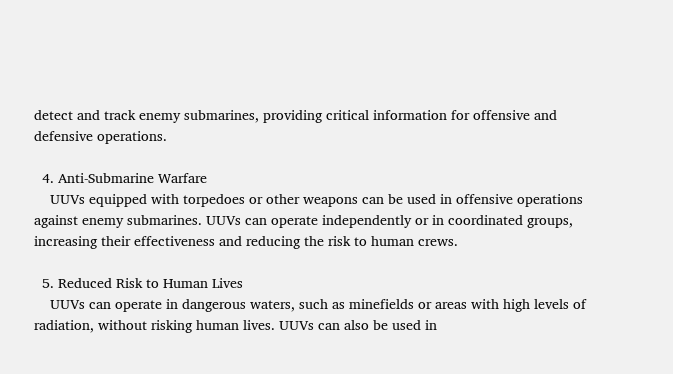detect and track enemy submarines, providing critical information for offensive and defensive operations.

  4. Anti-Submarine Warfare
    UUVs equipped with torpedoes or other weapons can be used in offensive operations against enemy submarines. UUVs can operate independently or in coordinated groups, increasing their effectiveness and reducing the risk to human crews.

  5. Reduced Risk to Human Lives
    UUVs can operate in dangerous waters, such as minefields or areas with high levels of radiation, without risking human lives. UUVs can also be used in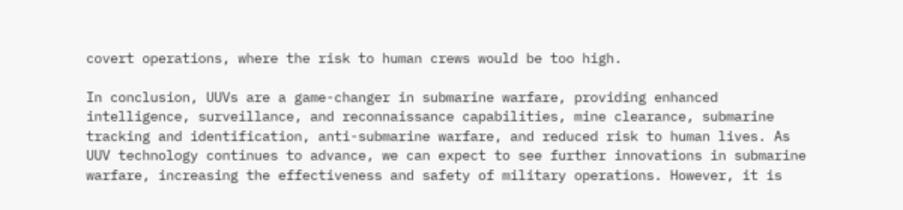covert operations, where the risk to human crews would be too high.

In conclusion, UUVs are a game-changer in submarine warfare, providing enhanced intelligence, surveillance, and reconnaissance capabilities, mine clearance, submarine tracking and identification, anti-submarine warfare, and reduced risk to human lives. As UUV technology continues to advance, we can expect to see further innovations in submarine warfare, increasing the effectiveness and safety of military operations. However, it is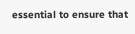essential to ensure that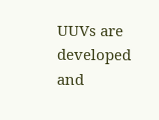UUVs are developed and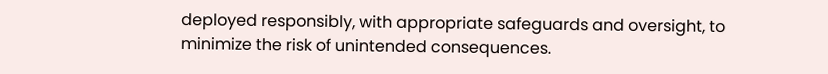deployed responsibly, with appropriate safeguards and oversight, to minimize the risk of unintended consequences.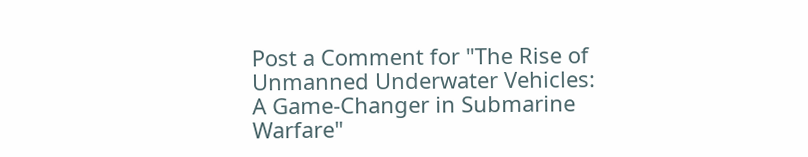Post a Comment for "The Rise of Unmanned Underwater Vehicles: A Game-Changer in Submarine Warfare"